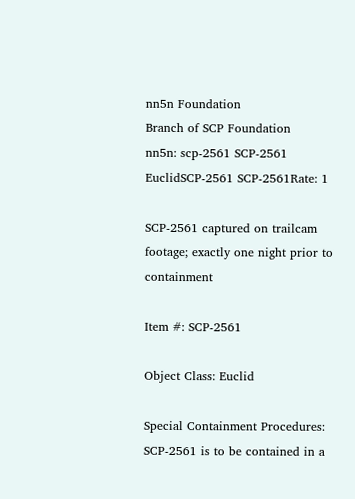nn5n Foundation
Branch of SCP Foundation
nn5n: scp-2561 SCP-2561
EuclidSCP-2561 SCP-2561Rate: 1

SCP-2561 captured on trailcam footage; exactly one night prior to containment

Item #: SCP-2561

Object Class: Euclid

Special Containment Procedures: SCP-2561 is to be contained in a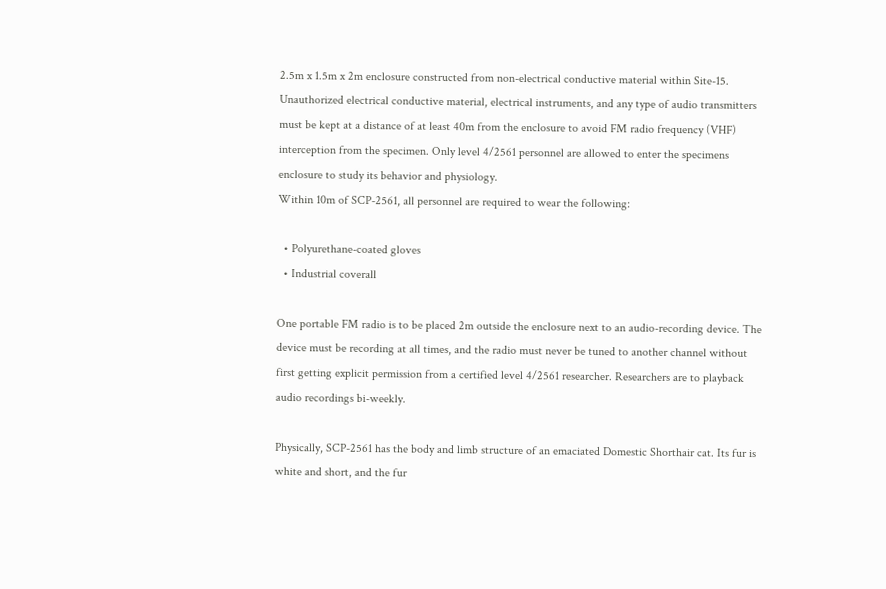2.5m x 1.5m x 2m enclosure constructed from non-electrical conductive material within Site-15. Unauthorized electrical conductive material, electrical instruments, and any type of audio transmitters must be kept at a distance of at least 40m from the enclosure to avoid FM radio frequency (VHF) interception from the specimen. Only level 4/2561 personnel are allowed to enter the specimens enclosure to study its behavior and physiology.
Within 10m of SCP-2561, all personnel are required to wear the following:

  • Polyurethane-coated gloves
  • Industrial coverall

One portable FM radio is to be placed 2m outside the enclosure next to an audio-recording device. The device must be recording at all times, and the radio must never be tuned to another channel without first getting explicit permission from a certified level 4/2561 researcher. Researchers are to playback audio recordings bi-weekly.

Physically, SCP-2561 has the body and limb structure of an emaciated Domestic Shorthair cat. Its fur is white and short, and the fur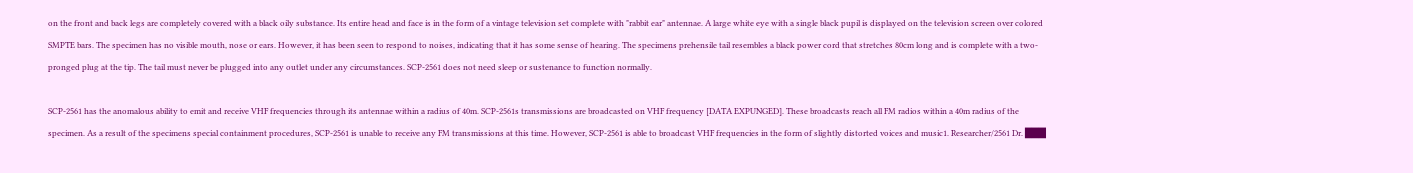on the front and back legs are completely covered with a black oily substance. Its entire head and face is in the form of a vintage television set complete with "rabbit ear" antennae. A large white eye with a single black pupil is displayed on the television screen over colored SMPTE bars. The specimen has no visible mouth, nose or ears. However, it has been seen to respond to noises, indicating that it has some sense of hearing. The specimens prehensile tail resembles a black power cord that stretches 80cm long and is complete with a two-pronged plug at the tip. The tail must never be plugged into any outlet under any circumstances. SCP-2561 does not need sleep or sustenance to function normally.

SCP-2561 has the anomalous ability to emit and receive VHF frequencies through its antennae within a radius of 40m. SCP-2561s transmissions are broadcasted on VHF frequency [DATA EXPUNGED]. These broadcasts reach all FM radios within a 40m radius of the specimen. As a result of the specimens special containment procedures, SCP-2561 is unable to receive any FM transmissions at this time. However, SCP-2561 is able to broadcast VHF frequencies in the form of slightly distorted voices and music1. Researcher/2561 Dr. ███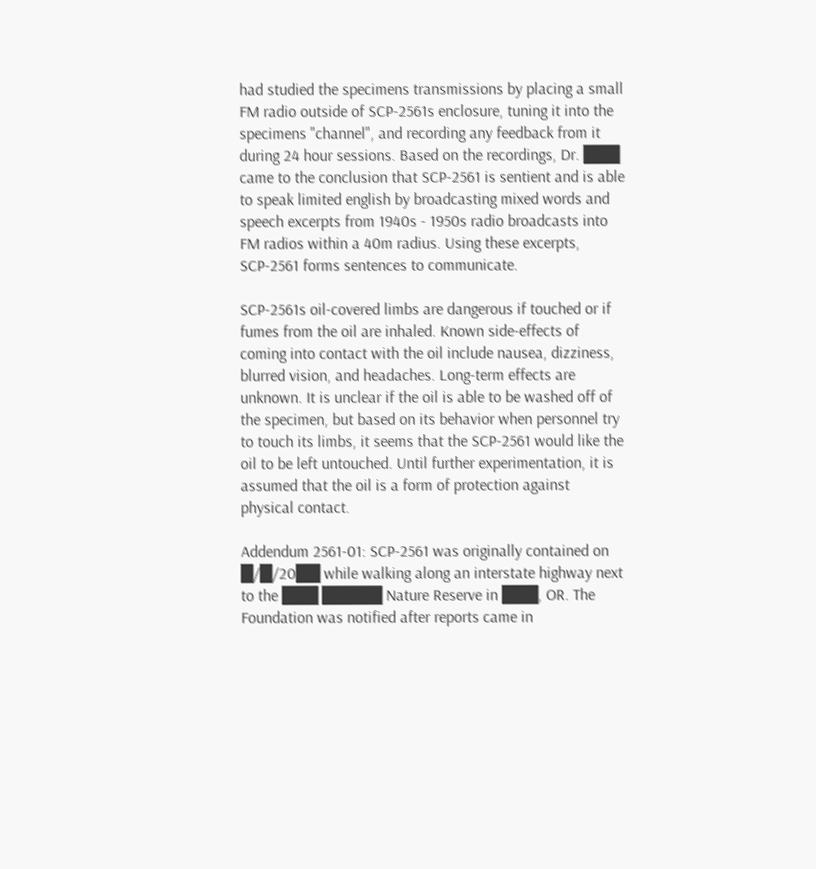had studied the specimens transmissions by placing a small FM radio outside of SCP-2561s enclosure, tuning it into the specimens "channel", and recording any feedback from it during 24 hour sessions. Based on the recordings, Dr. ███ came to the conclusion that SCP-2561 is sentient and is able to speak limited english by broadcasting mixed words and speech excerpts from 1940s - 1950s radio broadcasts into FM radios within a 40m radius. Using these excerpts, SCP-2561 forms sentences to communicate.

SCP-2561s oil-covered limbs are dangerous if touched or if fumes from the oil are inhaled. Known side-effects of coming into contact with the oil include nausea, dizziness, blurred vision, and headaches. Long-term effects are unknown. It is unclear if the oil is able to be washed off of the specimen, but based on its behavior when personnel try to touch its limbs, it seems that the SCP-2561 would like the oil to be left untouched. Until further experimentation, it is assumed that the oil is a form of protection against physical contact.

Addendum 2561-01: SCP-2561 was originally contained on █/█/20██ while walking along an interstate highway next to the ███ █████ Nature Reserve in ███, OR. The Foundation was notified after reports came in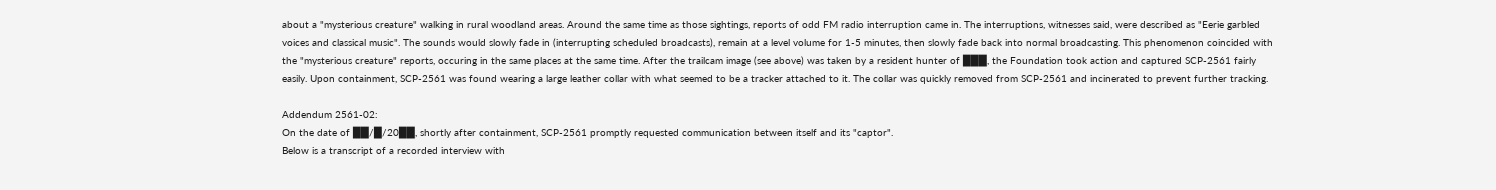about a "mysterious creature" walking in rural woodland areas. Around the same time as those sightings, reports of odd FM radio interruption came in. The interruptions, witnesses said, were described as "Eerie garbled voices and classical music". The sounds would slowly fade in (interrupting scheduled broadcasts), remain at a level volume for 1-5 minutes, then slowly fade back into normal broadcasting. This phenomenon coincided with the "mysterious creature" reports, occuring in the same places at the same time. After the trailcam image (see above) was taken by a resident hunter of ███, the Foundation took action and captured SCP-2561 fairly easily. Upon containment, SCP-2561 was found wearing a large leather collar with what seemed to be a tracker attached to it. The collar was quickly removed from SCP-2561 and incinerated to prevent further tracking.

Addendum 2561-02:
On the date of ██/█/20██, shortly after containment, SCP-2561 promptly requested communication between itself and its "captor".
Below is a transcript of a recorded interview with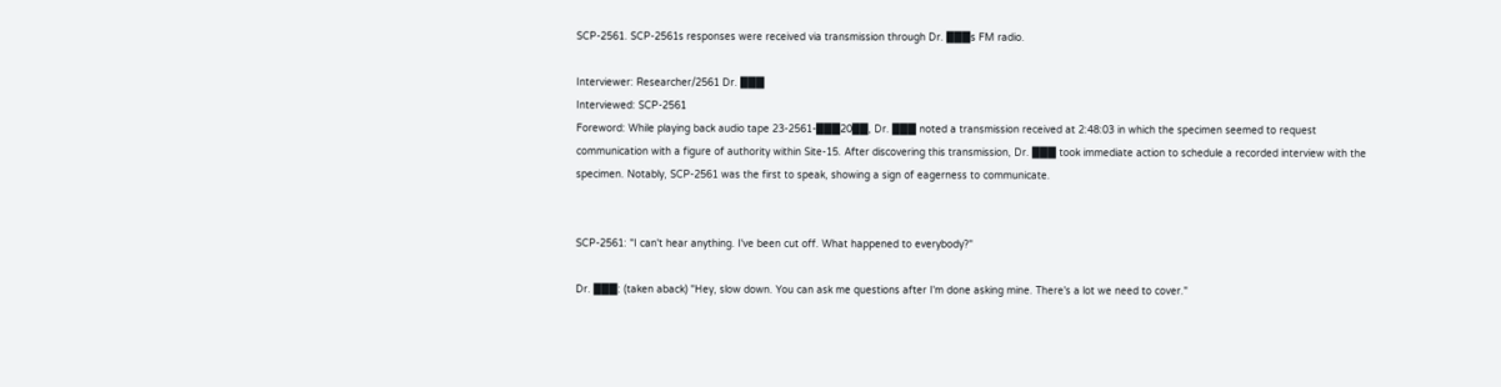SCP-2561. SCP-2561s responses were received via transmission through Dr. ███s FM radio.

Interviewer: Researcher/2561 Dr. ███
Interviewed: SCP-2561
Foreword: While playing back audio tape 23-2561-███20██, Dr. ███ noted a transmission received at 2:48:03 in which the specimen seemed to request communication with a figure of authority within Site-15. After discovering this transmission, Dr. ███ took immediate action to schedule a recorded interview with the specimen. Notably, SCP-2561 was the first to speak, showing a sign of eagerness to communicate.


SCP-2561: "I can't hear anything. I've been cut off. What happened to everybody?"

Dr. ███: (taken aback) "Hey, slow down. You can ask me questions after I'm done asking mine. There's a lot we need to cover."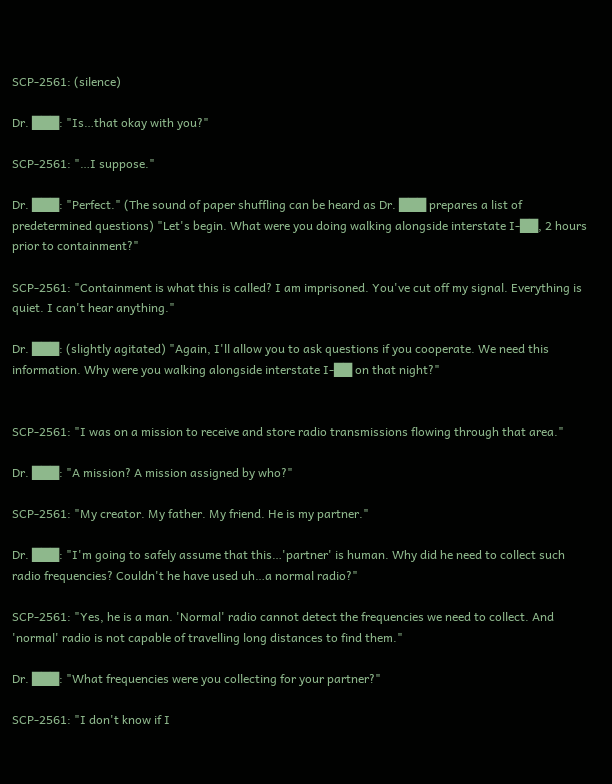SCP-2561: (silence)

Dr. ███: "Is…that okay with you?"

SCP-2561: "…I suppose."

Dr. ███: "Perfect." (The sound of paper shuffling can be heard as Dr. ███ prepares a list of predetermined questions) "Let's begin. What were you doing walking alongside interstate I-██, 2 hours prior to containment?"

SCP-2561: "Containment is what this is called? I am imprisoned. You've cut off my signal. Everything is quiet. I can't hear anything."

Dr. ███: (slightly agitated) "Again, I'll allow you to ask questions if you cooperate. We need this information. Why were you walking alongside interstate I-██ on that night?"


SCP-2561: "I was on a mission to receive and store radio transmissions flowing through that area."

Dr. ███: "A mission? A mission assigned by who?"

SCP-2561: "My creator. My father. My friend. He is my partner."

Dr. ███: "I'm going to safely assume that this…'partner' is human. Why did he need to collect such radio frequencies? Couldn't he have used uh…a normal radio?"

SCP-2561: "Yes, he is a man. 'Normal' radio cannot detect the frequencies we need to collect. And 'normal' radio is not capable of travelling long distances to find them."

Dr. ███: "What frequencies were you collecting for your partner?"

SCP-2561: "I don't know if I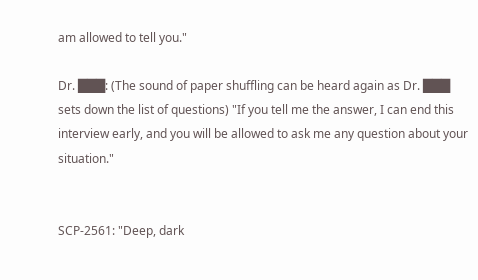am allowed to tell you."

Dr. ███: (The sound of paper shuffling can be heard again as Dr. ███ sets down the list of questions) "If you tell me the answer, I can end this interview early, and you will be allowed to ask me any question about your situation."


SCP-2561: "Deep, dark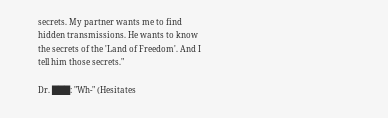secrets. My partner wants me to find hidden transmissions. He wants to know the secrets of the 'Land of Freedom'. And I tell him those secrets."

Dr. ███: "Wh-" (Hesitates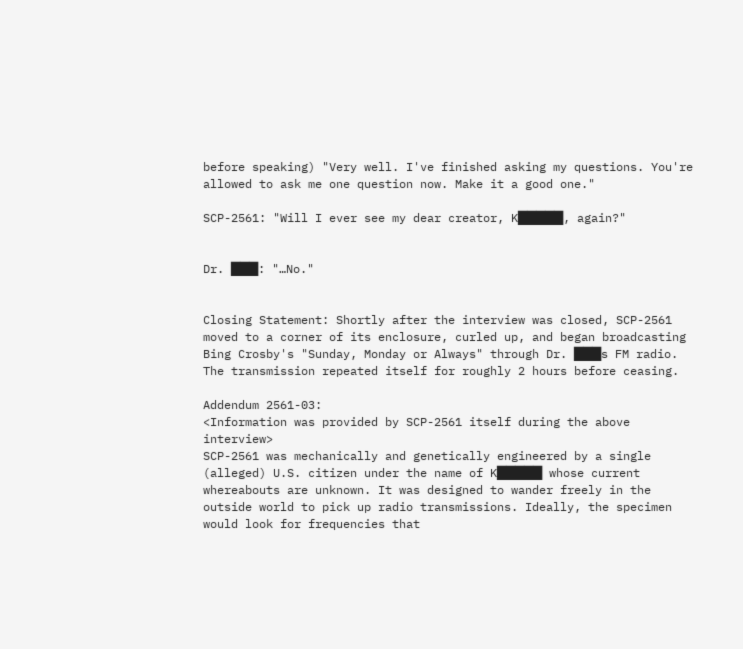before speaking) "Very well. I've finished asking my questions. You're allowed to ask me one question now. Make it a good one."

SCP-2561: "Will I ever see my dear creator, K█████, again?"


Dr. ███: "…No."


Closing Statement: Shortly after the interview was closed, SCP-2561 moved to a corner of its enclosure, curled up, and began broadcasting Bing Crosby's "Sunday, Monday or Always" through Dr. ███s FM radio. The transmission repeated itself for roughly 2 hours before ceasing.

Addendum 2561-03:
<Information was provided by SCP-2561 itself during the above interview>
SCP-2561 was mechanically and genetically engineered by a single (alleged) U.S. citizen under the name of K█████ whose current whereabouts are unknown. It was designed to wander freely in the outside world to pick up radio transmissions. Ideally, the specimen would look for frequencies that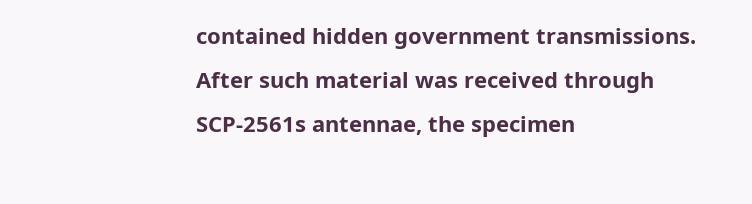contained hidden government transmissions. After such material was received through SCP-2561s antennae, the specimen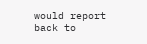would report back to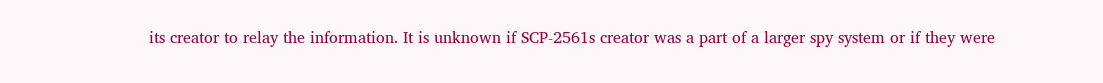its creator to relay the information. It is unknown if SCP-2561s creator was a part of a larger spy system or if they were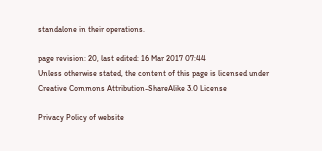standalone in their operations.

page revision: 20, last edited: 16 Mar 2017 07:44
Unless otherwise stated, the content of this page is licensed under Creative Commons Attribution-ShareAlike 3.0 License

Privacy Policy of website